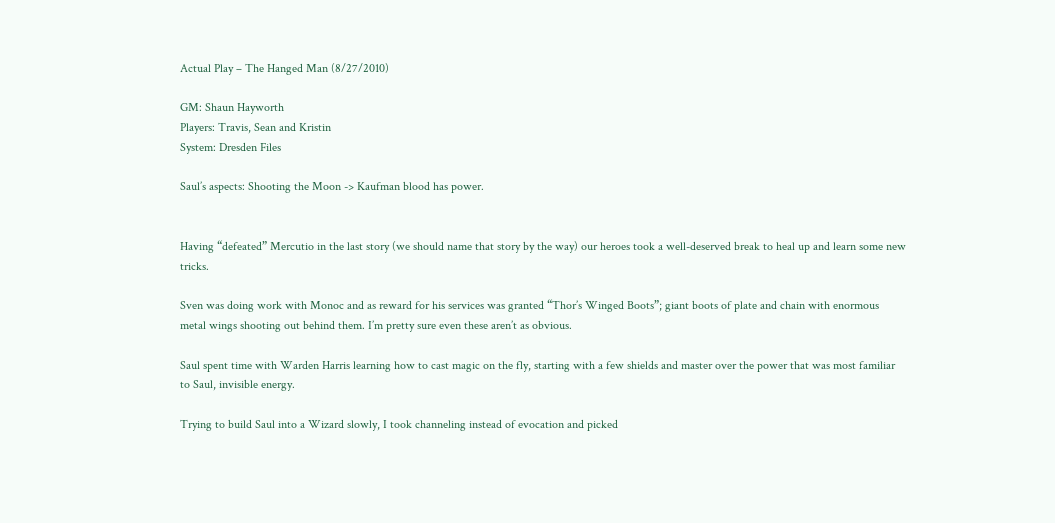Actual Play – The Hanged Man (8/27/2010)

GM: Shaun Hayworth
Players: Travis, Sean and Kristin
System: Dresden Files

Saul’s aspects: Shooting the Moon -> Kaufman blood has power.


Having “defeated” Mercutio in the last story (we should name that story by the way) our heroes took a well-deserved break to heal up and learn some new tricks.

Sven was doing work with Monoc and as reward for his services was granted “Thor’s Winged Boots”; giant boots of plate and chain with enormous metal wings shooting out behind them. I’m pretty sure even these aren’t as obvious.

Saul spent time with Warden Harris learning how to cast magic on the fly, starting with a few shields and master over the power that was most familiar to Saul, invisible energy.

Trying to build Saul into a Wizard slowly, I took channeling instead of evocation and picked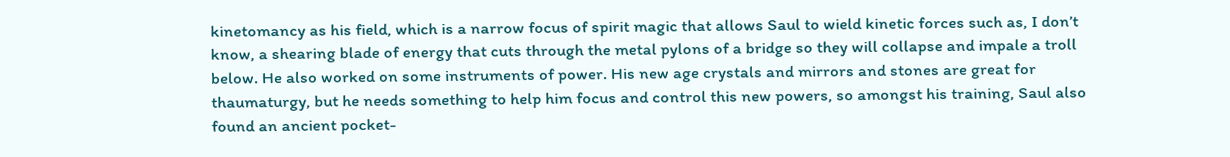kinetomancy as his field, which is a narrow focus of spirit magic that allows Saul to wield kinetic forces such as, I don’t know, a shearing blade of energy that cuts through the metal pylons of a bridge so they will collapse and impale a troll below. He also worked on some instruments of power. His new age crystals and mirrors and stones are great for thaumaturgy, but he needs something to help him focus and control this new powers, so amongst his training, Saul also found an ancient pocket-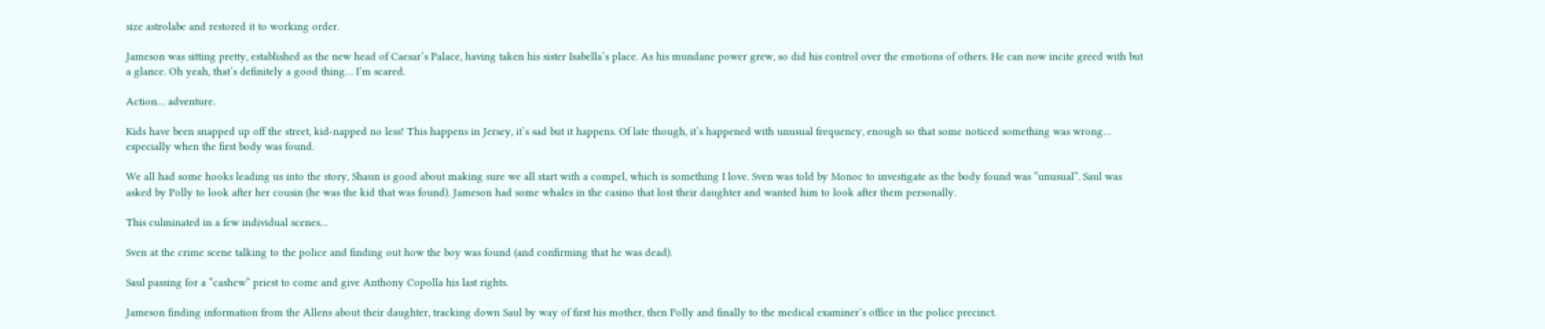size astrolabe and restored it to working order.

Jameson was sitting pretty, established as the new head of Caesar’s Palace, having taken his sister Isabella’s place. As his mundane power grew, so did his control over the emotions of others. He can now incite greed with but a glance. Oh yeah, that’s definitely a good thing… I’m scared.

Action… adventure.

Kids have been snapped up off the street, kid-napped no less! This happens in Jersey, it’s sad but it happens. Of late though, it’s happened with unusual frequency, enough so that some noticed something was wrong… especially when the first body was found.

We all had some hooks leading us into the story, Shaun is good about making sure we all start with a compel, which is something I love. Sven was told by Monoc to investigate as the body found was “unusual”. Saul was asked by Polly to look after her cousin (he was the kid that was found). Jameson had some whales in the casino that lost their daughter and wanted him to look after them personally.

This culminated in a few individual scenes…

Sven at the crime scene talking to the police and finding out how the boy was found (and confirming that he was dead).

Saul passing for a “cashew” priest to come and give Anthony Copolla his last rights.

Jameson finding information from the Allens about their daughter, tracking down Saul by way of first his mother, then Polly and finally to the medical examiner’s office in the police precinct.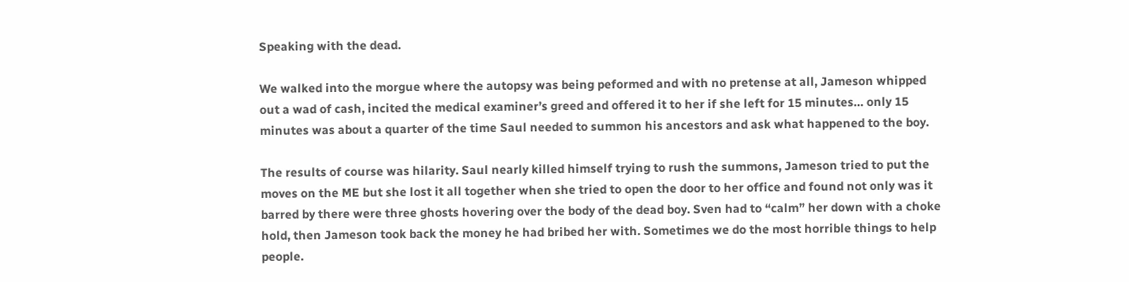Speaking with the dead.

We walked into the morgue where the autopsy was being peformed and with no pretense at all, Jameson whipped out a wad of cash, incited the medical examiner’s greed and offered it to her if she left for 15 minutes… only 15 minutes was about a quarter of the time Saul needed to summon his ancestors and ask what happened to the boy.

The results of course was hilarity. Saul nearly killed himself trying to rush the summons, Jameson tried to put the moves on the ME but she lost it all together when she tried to open the door to her office and found not only was it barred by there were three ghosts hovering over the body of the dead boy. Sven had to “calm” her down with a choke hold, then Jameson took back the money he had bribed her with. Sometimes we do the most horrible things to help people.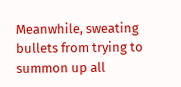Meanwhile, sweating bullets from trying to summon up all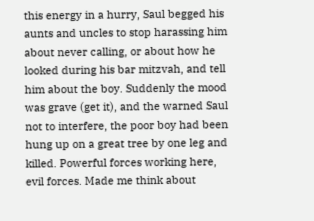this energy in a hurry, Saul begged his aunts and uncles to stop harassing him about never calling, or about how he looked during his bar mitzvah, and tell him about the boy. Suddenly the mood was grave (get it), and the warned Saul not to interfere, the poor boy had been hung up on a great tree by one leg and killed. Powerful forces working here, evil forces. Made me think about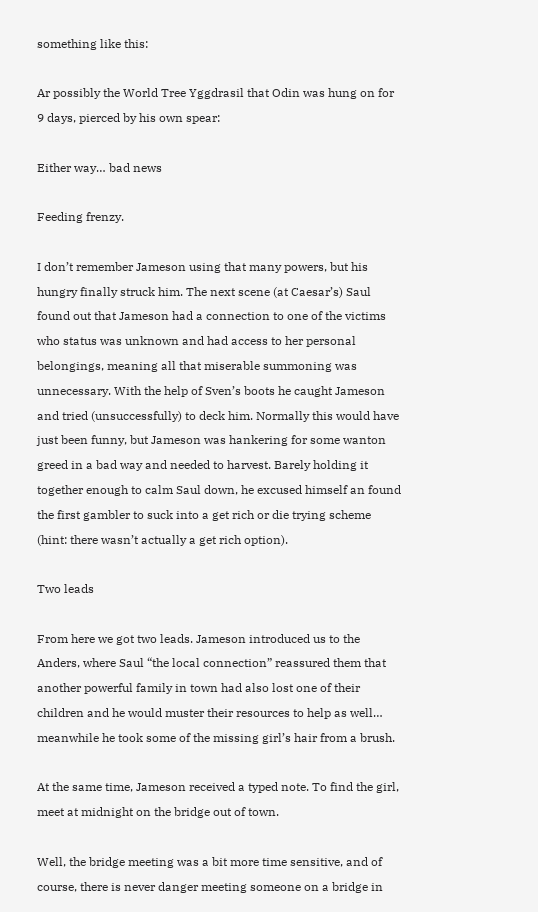something like this:

Ar possibly the World Tree Yggdrasil that Odin was hung on for 9 days, pierced by his own spear:

Either way… bad news

Feeding frenzy.

I don’t remember Jameson using that many powers, but his hungry finally struck him. The next scene (at Caesar’s) Saul found out that Jameson had a connection to one of the victims who status was unknown and had access to her personal belongings, meaning all that miserable summoning was unnecessary. With the help of Sven’s boots he caught Jameson and tried (unsuccessfully) to deck him. Normally this would have just been funny, but Jameson was hankering for some wanton greed in a bad way and needed to harvest. Barely holding it together enough to calm Saul down, he excused himself an found the first gambler to suck into a get rich or die trying scheme (hint: there wasn’t actually a get rich option).

Two leads

From here we got two leads. Jameson introduced us to the Anders, where Saul “the local connection” reassured them that another powerful family in town had also lost one of their children and he would muster their resources to help as well… meanwhile he took some of the missing girl’s hair from a brush.

At the same time, Jameson received a typed note. To find the girl, meet at midnight on the bridge out of town.

Well, the bridge meeting was a bit more time sensitive, and of course, there is never danger meeting someone on a bridge in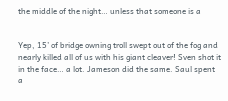the middle of the night… unless that someone is a


Yep, 15’ of bridge owning troll swept out of the fog and nearly killed all of us with his giant cleaver! Sven shot it in the face… a lot. Jameson did the same. Saul spent a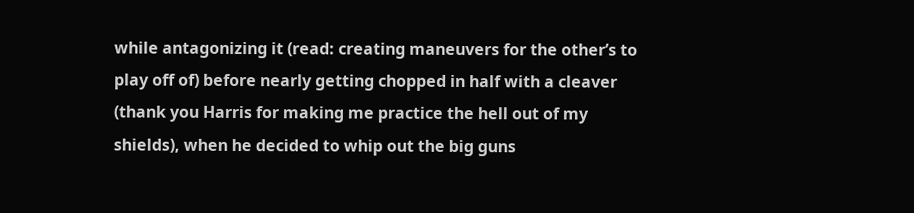while antagonizing it (read: creating maneuvers for the other’s to play off of) before nearly getting chopped in half with a cleaver (thank you Harris for making me practice the hell out of my shields), when he decided to whip out the big guns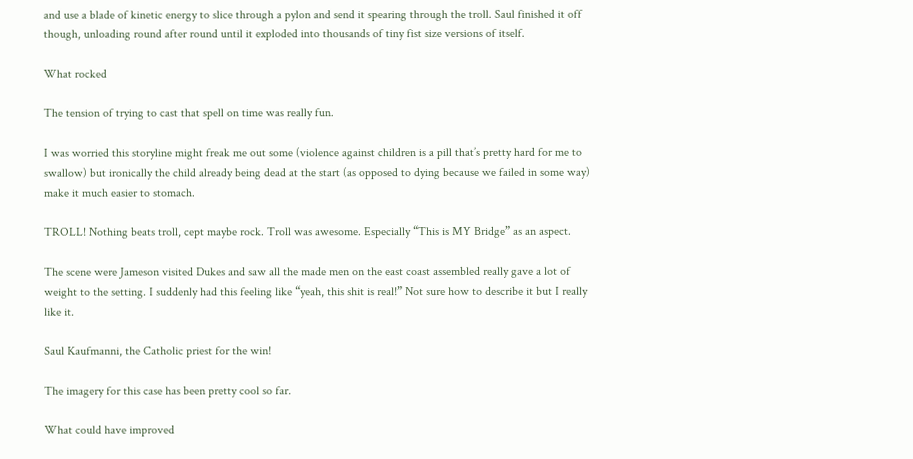and use a blade of kinetic energy to slice through a pylon and send it spearing through the troll. Saul finished it off though, unloading round after round until it exploded into thousands of tiny fist size versions of itself.

What rocked

The tension of trying to cast that spell on time was really fun.

I was worried this storyline might freak me out some (violence against children is a pill that’s pretty hard for me to swallow) but ironically the child already being dead at the start (as opposed to dying because we failed in some way) make it much easier to stomach.

TROLL! Nothing beats troll, cept maybe rock. Troll was awesome. Especially “This is MY Bridge” as an aspect.

The scene were Jameson visited Dukes and saw all the made men on the east coast assembled really gave a lot of weight to the setting. I suddenly had this feeling like “yeah, this shit is real!” Not sure how to describe it but I really like it.

Saul Kaufmanni, the Catholic priest for the win!

The imagery for this case has been pretty cool so far.

What could have improved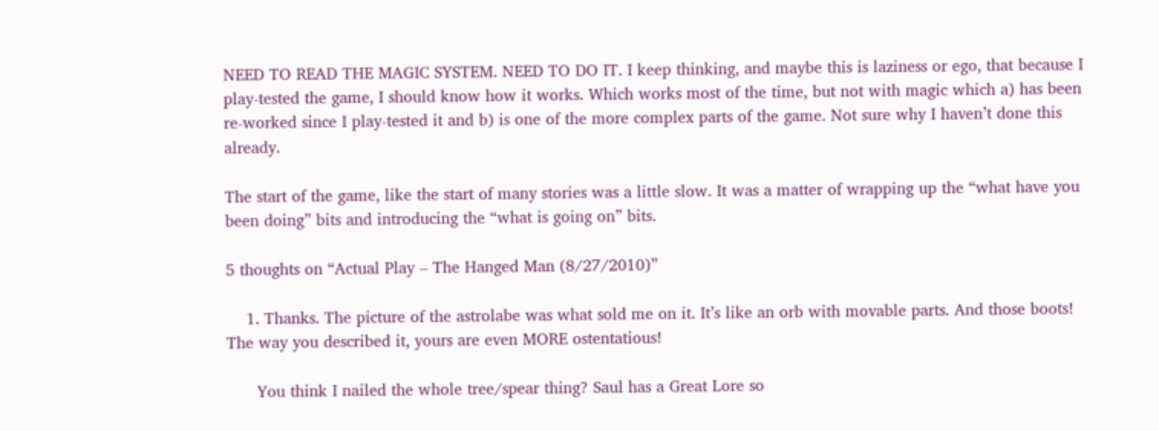NEED TO READ THE MAGIC SYSTEM. NEED TO DO IT. I keep thinking, and maybe this is laziness or ego, that because I play-tested the game, I should know how it works. Which works most of the time, but not with magic which a) has been re-worked since I play-tested it and b) is one of the more complex parts of the game. Not sure why I haven’t done this already.

The start of the game, like the start of many stories was a little slow. It was a matter of wrapping up the “what have you been doing” bits and introducing the “what is going on” bits.

5 thoughts on “Actual Play – The Hanged Man (8/27/2010)”

    1. Thanks. The picture of the astrolabe was what sold me on it. It’s like an orb with movable parts. And those boots! The way you described it, yours are even MORE ostentatious!

      You think I nailed the whole tree/spear thing? Saul has a Great Lore so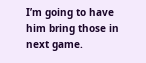I’m going to have him bring those in next game.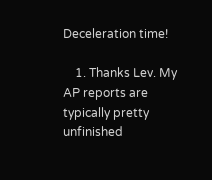Deceleration time!

    1. Thanks Lev. My AP reports are typically pretty unfinished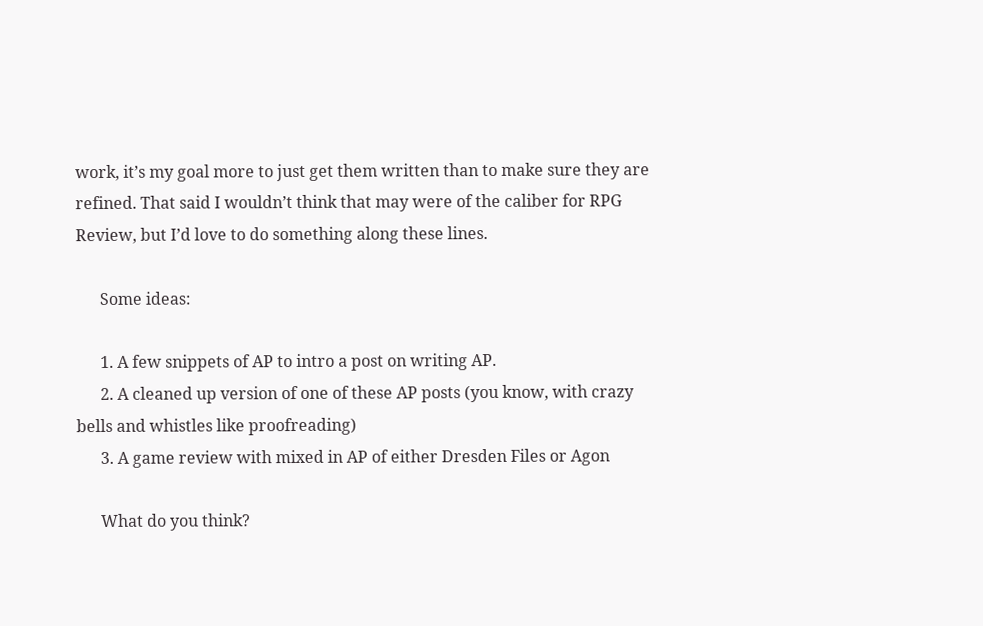work, it’s my goal more to just get them written than to make sure they are refined. That said I wouldn’t think that may were of the caliber for RPG Review, but I’d love to do something along these lines.

      Some ideas:

      1. A few snippets of AP to intro a post on writing AP.
      2. A cleaned up version of one of these AP posts (you know, with crazy bells and whistles like proofreading)
      3. A game review with mixed in AP of either Dresden Files or Agon

      What do you think?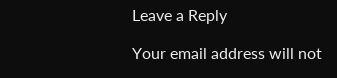Leave a Reply

Your email address will not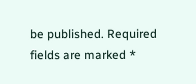be published. Required fields are marked *